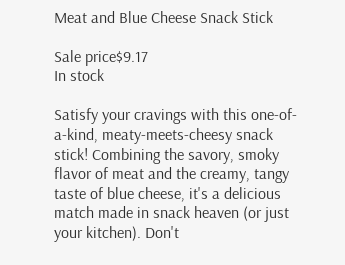Meat and Blue Cheese Snack Stick

Sale price$9.17
In stock

Satisfy your cravings with this one-of-a-kind, meaty-meets-cheesy snack stick! Combining the savory, smoky flavor of meat and the creamy, tangy taste of blue cheese, it's a delicious match made in snack heaven (or just your kitchen). Don't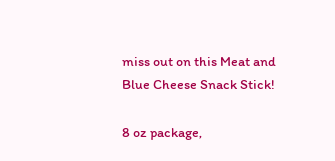miss out on this Meat and Blue Cheese Snack Stick!

8 oz package,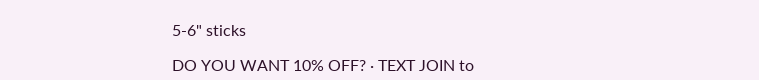5-6" sticks

DO YOU WANT 10% OFF? · TEXT JOIN to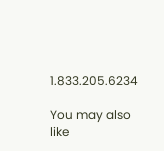1.833.205.6234

You may also like